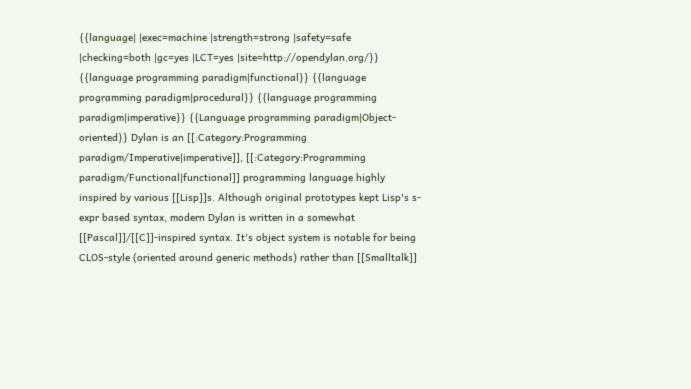{{language| |exec=machine |strength=strong |safety=safe |checking=both |gc=yes |LCT=yes |site=http://opendylan.org/}} {{language programming paradigm|functional}} {{language programming paradigm|procedural}} {{language programming paradigm|imperative}} {{Language programming paradigm|Object-oriented}} Dylan is an [[:Category:Programming paradigm/Imperative|imperative]], [[:Category:Programming paradigm/Functional|functional]] programming language highly inspired by various [[Lisp]]s. Although original prototypes kept Lisp's s-expr based syntax, modern Dylan is written in a somewhat [[Pascal]]/[[C]]-inspired syntax. It's object system is notable for being CLOS-style (oriented around generic methods) rather than [[Smalltalk]]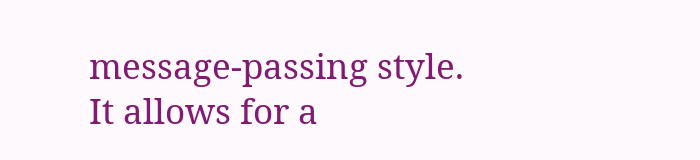message-passing style. It allows for a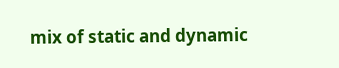mix of static and dynamic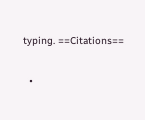typing. ==Citations==

  •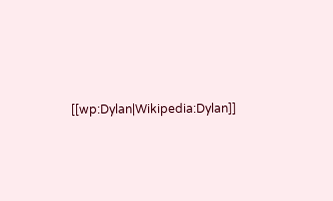[[wp:Dylan|Wikipedia:Dylan]]